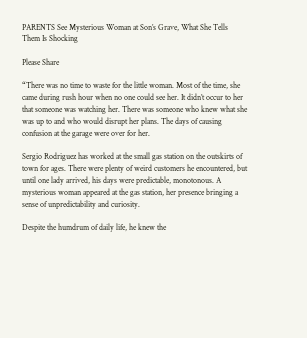PARENTS See Mysterious Woman at Son’s Grave, What She Tells Them Is Shocking

Please Share

“There was no time to waste for the little woman. Most of the time, she came during rush hour when no one could see her. It didn’t occur to her that someone was watching her. There was someone who knew what she was up to and who would disrupt her plans. The days of causing confusion at the garage were over for her.

Sergio Rodriguez has worked at the small gas station on the outskirts of town for ages. There were plenty of weird customers he encountered, but until one lady arrived, his days were predictable, monotonous. A mysterious woman appeared at the gas station, her presence bringing a sense of unpredictability and curiosity.

Despite the humdrum of daily life, he knew the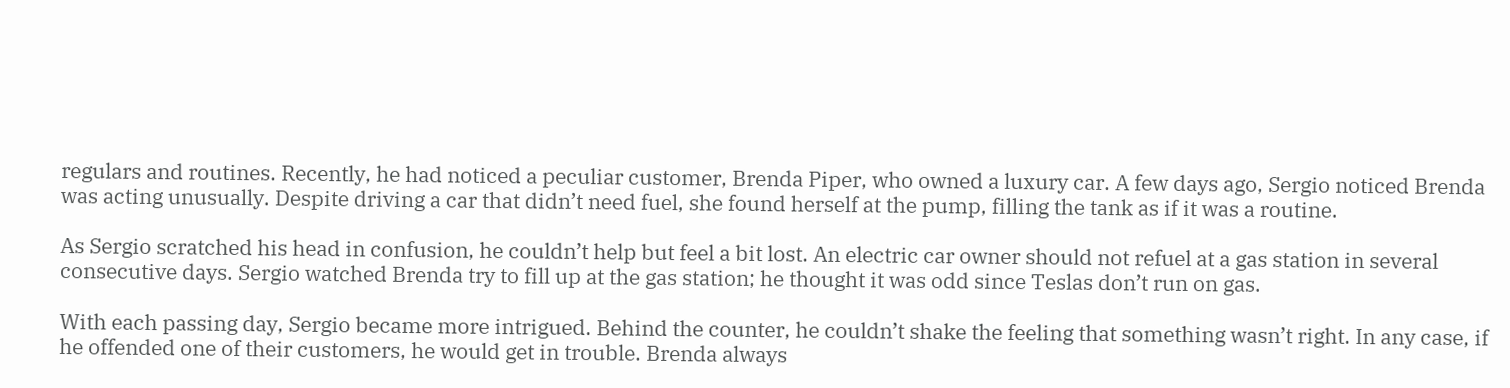regulars and routines. Recently, he had noticed a peculiar customer, Brenda Piper, who owned a luxury car. A few days ago, Sergio noticed Brenda was acting unusually. Despite driving a car that didn’t need fuel, she found herself at the pump, filling the tank as if it was a routine.

As Sergio scratched his head in confusion, he couldn’t help but feel a bit lost. An electric car owner should not refuel at a gas station in several consecutive days. Sergio watched Brenda try to fill up at the gas station; he thought it was odd since Teslas don’t run on gas.

With each passing day, Sergio became more intrigued. Behind the counter, he couldn’t shake the feeling that something wasn’t right. In any case, if he offended one of their customers, he would get in trouble. Brenda always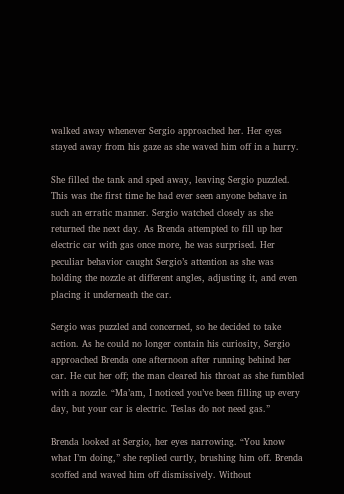walked away whenever Sergio approached her. Her eyes stayed away from his gaze as she waved him off in a hurry.

She filled the tank and sped away, leaving Sergio puzzled. This was the first time he had ever seen anyone behave in such an erratic manner. Sergio watched closely as she returned the next day. As Brenda attempted to fill up her electric car with gas once more, he was surprised. Her peculiar behavior caught Sergio’s attention as she was holding the nozzle at different angles, adjusting it, and even placing it underneath the car.

Sergio was puzzled and concerned, so he decided to take action. As he could no longer contain his curiosity, Sergio approached Brenda one afternoon after running behind her car. He cut her off; the man cleared his throat as she fumbled with a nozzle. “Ma’am, I noticed you’ve been filling up every day, but your car is electric. Teslas do not need gas.”

Brenda looked at Sergio, her eyes narrowing. “You know what I’m doing,” she replied curtly, brushing him off. Brenda scoffed and waved him off dismissively. Without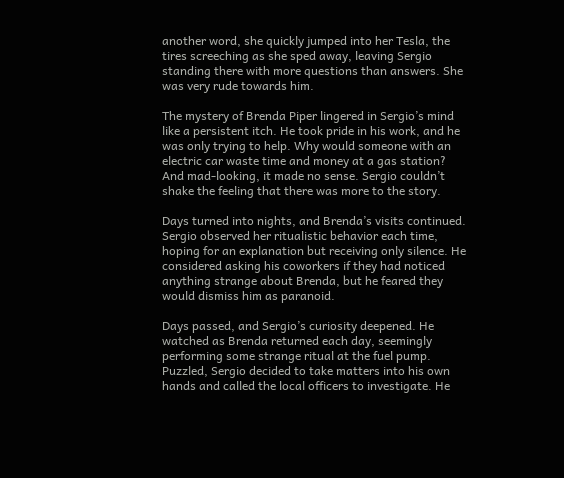another word, she quickly jumped into her Tesla, the tires screeching as she sped away, leaving Sergio standing there with more questions than answers. She was very rude towards him.

The mystery of Brenda Piper lingered in Sergio’s mind like a persistent itch. He took pride in his work, and he was only trying to help. Why would someone with an electric car waste time and money at a gas station? And mad-looking, it made no sense. Sergio couldn’t shake the feeling that there was more to the story.

Days turned into nights, and Brenda’s visits continued. Sergio observed her ritualistic behavior each time, hoping for an explanation but receiving only silence. He considered asking his coworkers if they had noticed anything strange about Brenda, but he feared they would dismiss him as paranoid.

Days passed, and Sergio’s curiosity deepened. He watched as Brenda returned each day, seemingly performing some strange ritual at the fuel pump. Puzzled, Sergio decided to take matters into his own hands and called the local officers to investigate. He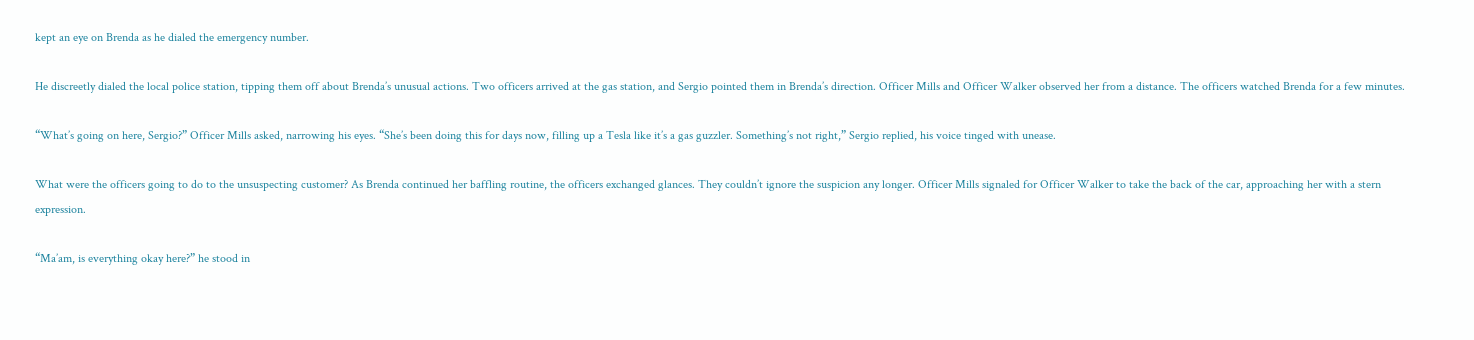kept an eye on Brenda as he dialed the emergency number.

He discreetly dialed the local police station, tipping them off about Brenda’s unusual actions. Two officers arrived at the gas station, and Sergio pointed them in Brenda’s direction. Officer Mills and Officer Walker observed her from a distance. The officers watched Brenda for a few minutes.

“What’s going on here, Sergio?” Officer Mills asked, narrowing his eyes. “She’s been doing this for days now, filling up a Tesla like it’s a gas guzzler. Something’s not right,” Sergio replied, his voice tinged with unease.

What were the officers going to do to the unsuspecting customer? As Brenda continued her baffling routine, the officers exchanged glances. They couldn’t ignore the suspicion any longer. Officer Mills signaled for Officer Walker to take the back of the car, approaching her with a stern expression.

“Ma’am, is everything okay here?” he stood in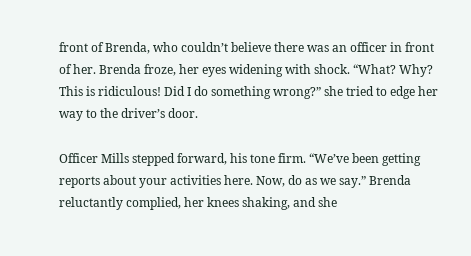front of Brenda, who couldn’t believe there was an officer in front of her. Brenda froze, her eyes widening with shock. “What? Why? This is ridiculous! Did I do something wrong?” she tried to edge her way to the driver’s door.

Officer Mills stepped forward, his tone firm. “We’ve been getting reports about your activities here. Now, do as we say.” Brenda reluctantly complied, her knees shaking, and she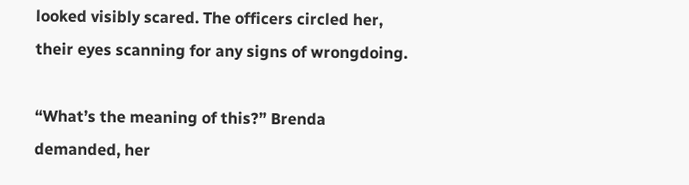looked visibly scared. The officers circled her, their eyes scanning for any signs of wrongdoing.

“What’s the meaning of this?” Brenda demanded, her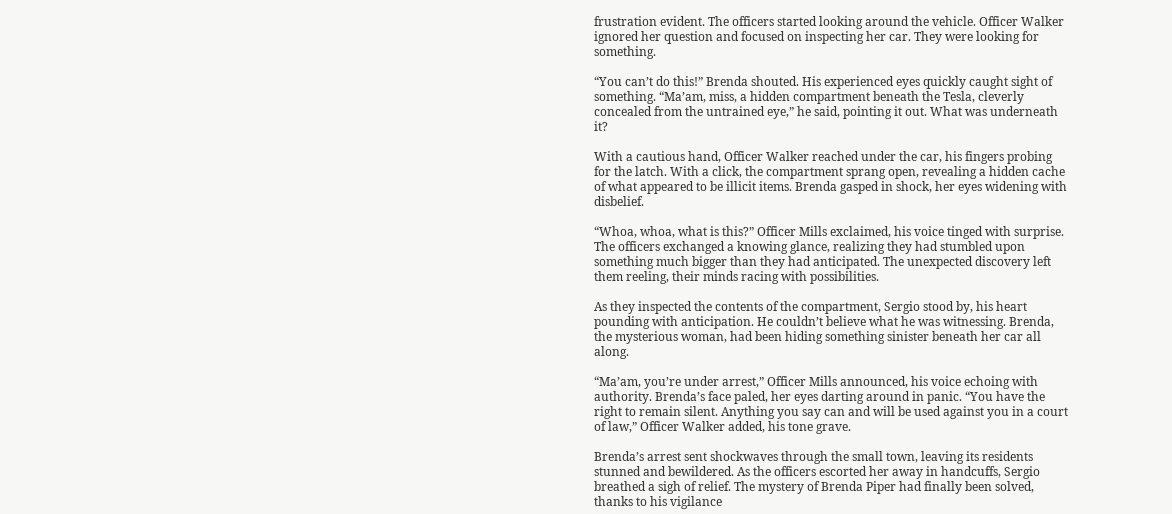frustration evident. The officers started looking around the vehicle. Officer Walker ignored her question and focused on inspecting her car. They were looking for something.

“You can’t do this!” Brenda shouted. His experienced eyes quickly caught sight of something. “Ma’am, miss, a hidden compartment beneath the Tesla, cleverly concealed from the untrained eye,” he said, pointing it out. What was underneath it?

With a cautious hand, Officer Walker reached under the car, his fingers probing for the latch. With a click, the compartment sprang open, revealing a hidden cache of what appeared to be illicit items. Brenda gasped in shock, her eyes widening with disbelief.

“Whoa, whoa, what is this?” Officer Mills exclaimed, his voice tinged with surprise. The officers exchanged a knowing glance, realizing they had stumbled upon something much bigger than they had anticipated. The unexpected discovery left them reeling, their minds racing with possibilities.

As they inspected the contents of the compartment, Sergio stood by, his heart pounding with anticipation. He couldn’t believe what he was witnessing. Brenda, the mysterious woman, had been hiding something sinister beneath her car all along.

“Ma’am, you’re under arrest,” Officer Mills announced, his voice echoing with authority. Brenda’s face paled, her eyes darting around in panic. “You have the right to remain silent. Anything you say can and will be used against you in a court of law,” Officer Walker added, his tone grave.

Brenda’s arrest sent shockwaves through the small town, leaving its residents stunned and bewildered. As the officers escorted her away in handcuffs, Sergio breathed a sigh of relief. The mystery of Brenda Piper had finally been solved, thanks to his vigilance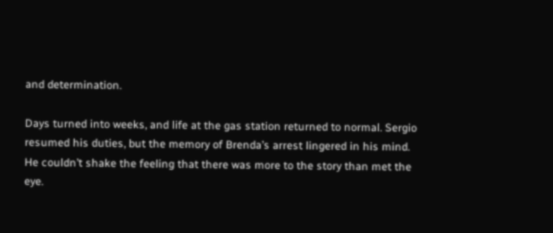and determination.

Days turned into weeks, and life at the gas station returned to normal. Sergio resumed his duties, but the memory of Brenda’s arrest lingered in his mind. He couldn’t shake the feeling that there was more to the story than met the eye.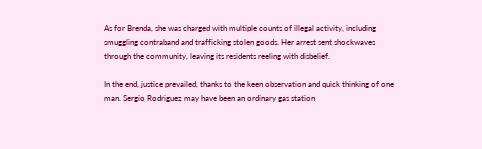As for Brenda, she was charged with multiple counts of illegal activity, including smuggling contraband and trafficking stolen goods. Her arrest sent shockwaves through the community, leaving its residents reeling with disbelief.

In the end, justice prevailed, thanks to the keen observation and quick thinking of one man. Sergio Rodriguez may have been an ordinary gas station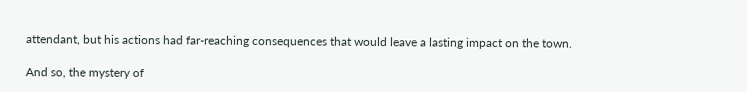attendant, but his actions had far-reaching consequences that would leave a lasting impact on the town.

And so, the mystery of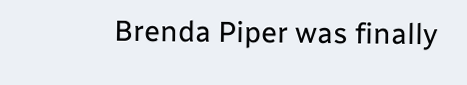Brenda Piper was finally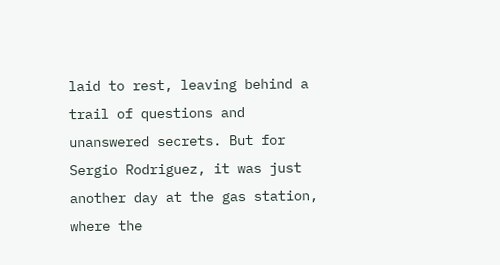laid to rest, leaving behind a trail of questions and unanswered secrets. But for Sergio Rodriguez, it was just another day at the gas station, where the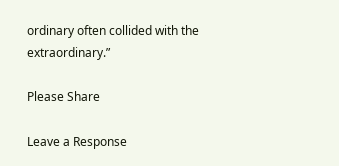ordinary often collided with the extraordinary.”

Please Share

Leave a Response